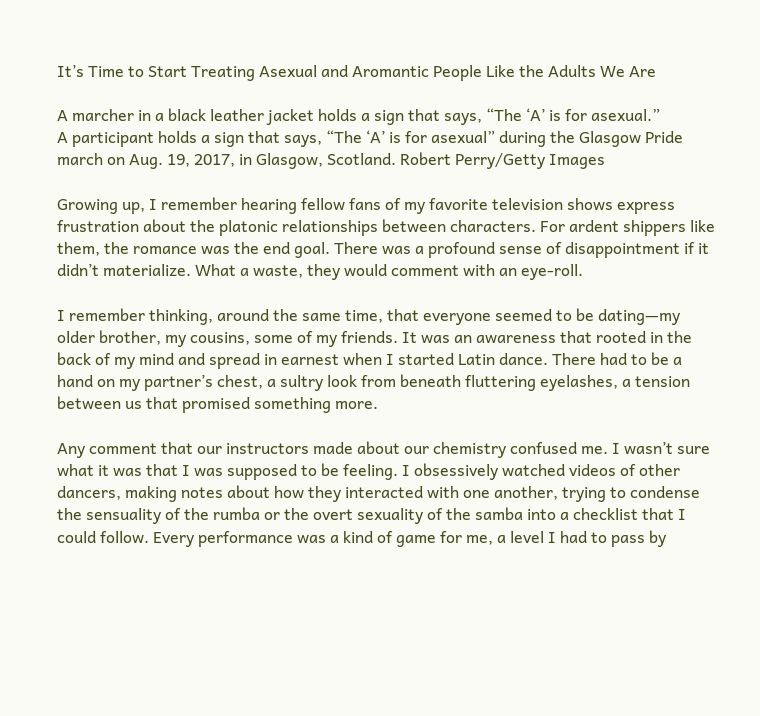It’s Time to Start Treating Asexual and Aromantic People Like the Adults We Are

A marcher in a black leather jacket holds a sign that says, “The ‘A’ is for asexual.”
A participant holds a sign that says, “The ‘A’ is for asexual” during the Glasgow Pride march on Aug. 19, 2017, in Glasgow, Scotland. Robert Perry/Getty Images

Growing up, I remember hearing fellow fans of my favorite television shows express frustration about the platonic relationships between characters. For ardent shippers like them, the romance was the end goal. There was a profound sense of disappointment if it didn’t materialize. What a waste, they would comment with an eye-roll.

I remember thinking, around the same time, that everyone seemed to be dating—my older brother, my cousins, some of my friends. It was an awareness that rooted in the back of my mind and spread in earnest when I started Latin dance. There had to be a hand on my partner’s chest, a sultry look from beneath fluttering eyelashes, a tension between us that promised something more.

Any comment that our instructors made about our chemistry confused me. I wasn’t sure what it was that I was supposed to be feeling. I obsessively watched videos of other dancers, making notes about how they interacted with one another, trying to condense the sensuality of the rumba or the overt sexuality of the samba into a checklist that I could follow. Every performance was a kind of game for me, a level I had to pass by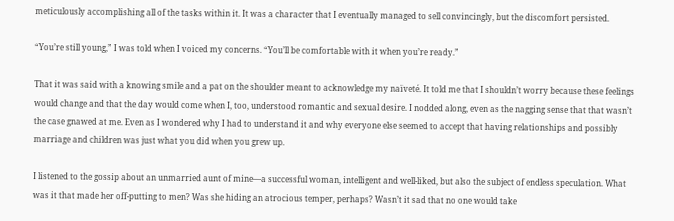meticulously accomplishing all of the tasks within it. It was a character that I eventually managed to sell convincingly, but the discomfort persisted.

“You’re still young,” I was told when I voiced my concerns. “You’ll be comfortable with it when you’re ready.”

That it was said with a knowing smile and a pat on the shoulder meant to acknowledge my naïveté. It told me that I shouldn’t worry because these feelings would change and that the day would come when I, too, understood romantic and sexual desire. I nodded along, even as the nagging sense that that wasn’t the case gnawed at me. Even as I wondered why I had to understand it and why everyone else seemed to accept that having relationships and possibly marriage and children was just what you did when you grew up.

I listened to the gossip about an unmarried aunt of mine—a successful woman, intelligent and well-liked, but also the subject of endless speculation. What was it that made her off-putting to men? Was she hiding an atrocious temper, perhaps? Wasn’t it sad that no one would take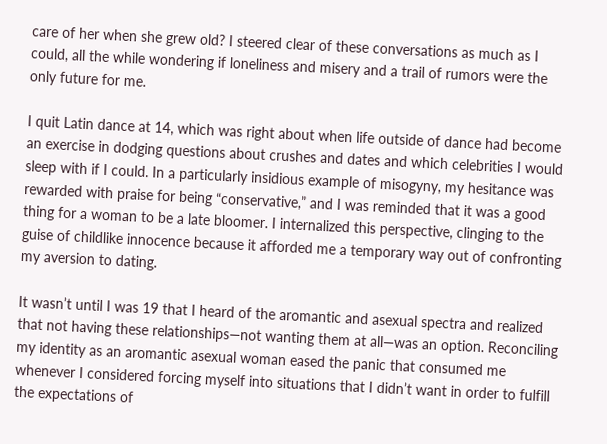care of her when she grew old? I steered clear of these conversations as much as I could, all the while wondering if loneliness and misery and a trail of rumors were the only future for me.

I quit Latin dance at 14, which was right about when life outside of dance had become an exercise in dodging questions about crushes and dates and which celebrities I would sleep with if I could. In a particularly insidious example of misogyny, my hesitance was rewarded with praise for being “conservative,” and I was reminded that it was a good thing for a woman to be a late bloomer. I internalized this perspective, clinging to the guise of childlike innocence because it afforded me a temporary way out of confronting my aversion to dating.

It wasn’t until I was 19 that I heard of the aromantic and asexual spectra and realized that not having these relationships—not wanting them at all—was an option. Reconciling my identity as an aromantic asexual woman eased the panic that consumed me whenever I considered forcing myself into situations that I didn’t want in order to fulfill the expectations of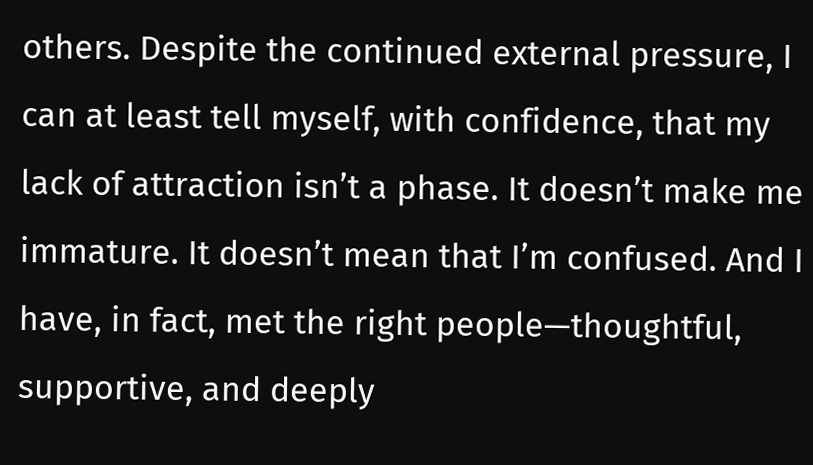others. Despite the continued external pressure, I can at least tell myself, with confidence, that my lack of attraction isn’t a phase. It doesn’t make me immature. It doesn’t mean that I’m confused. And I have, in fact, met the right people—thoughtful, supportive, and deeply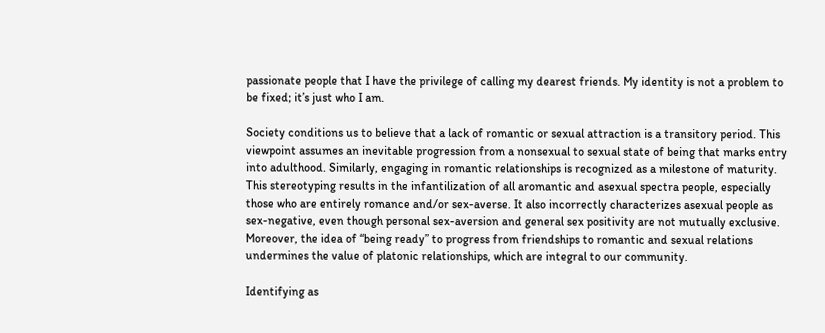passionate people that I have the privilege of calling my dearest friends. My identity is not a problem to be fixed; it’s just who I am.

Society conditions us to believe that a lack of romantic or sexual attraction is a transitory period. This viewpoint assumes an inevitable progression from a nonsexual to sexual state of being that marks entry into adulthood. Similarly, engaging in romantic relationships is recognized as a milestone of maturity. This stereotyping results in the infantilization of all aromantic and asexual spectra people, especially those who are entirely romance and/or sex-averse. It also incorrectly characterizes asexual people as sex-negative, even though personal sex-aversion and general sex positivity are not mutually exclusive. Moreover, the idea of “being ready” to progress from friendships to romantic and sexual relations undermines the value of platonic relationships, which are integral to our community.

Identifying as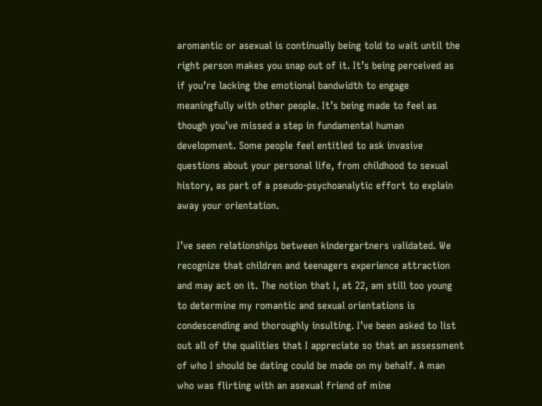aromantic or asexual is continually being told to wait until the right person makes you snap out of it. It’s being perceived as if you’re lacking the emotional bandwidth to engage meaningfully with other people. It’s being made to feel as though you’ve missed a step in fundamental human development. Some people feel entitled to ask invasive questions about your personal life, from childhood to sexual history, as part of a pseudo-psychoanalytic effort to explain away your orientation.

I’ve seen relationships between kindergartners validated. We recognize that children and teenagers experience attraction and may act on it. The notion that I, at 22, am still too young to determine my romantic and sexual orientations is condescending and thoroughly insulting. I’ve been asked to list out all of the qualities that I appreciate so that an assessment of who I should be dating could be made on my behalf. A man who was flirting with an asexual friend of mine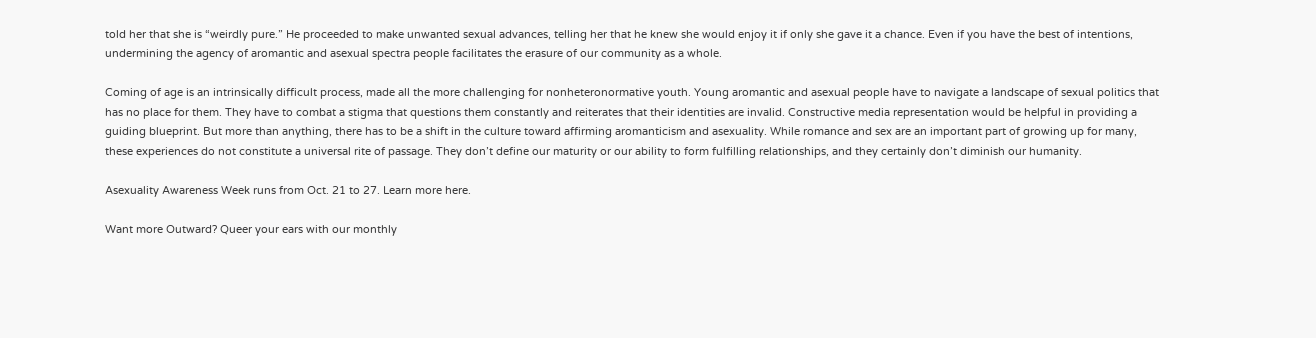told her that she is “weirdly pure.” He proceeded to make unwanted sexual advances, telling her that he knew she would enjoy it if only she gave it a chance. Even if you have the best of intentions, undermining the agency of aromantic and asexual spectra people facilitates the erasure of our community as a whole.

Coming of age is an intrinsically difficult process, made all the more challenging for nonheteronormative youth. Young aromantic and asexual people have to navigate a landscape of sexual politics that has no place for them. They have to combat a stigma that questions them constantly and reiterates that their identities are invalid. Constructive media representation would be helpful in providing a guiding blueprint. But more than anything, there has to be a shift in the culture toward affirming aromanticism and asexuality. While romance and sex are an important part of growing up for many, these experiences do not constitute a universal rite of passage. They don’t define our maturity or our ability to form fulfilling relationships, and they certainly don’t diminish our humanity.

Asexuality Awareness Week runs from Oct. 21 to 27. Learn more here.

Want more Outward? Queer your ears with our monthly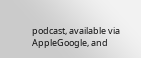podcast, available via AppleGoogle, and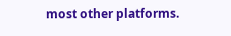most other platforms.